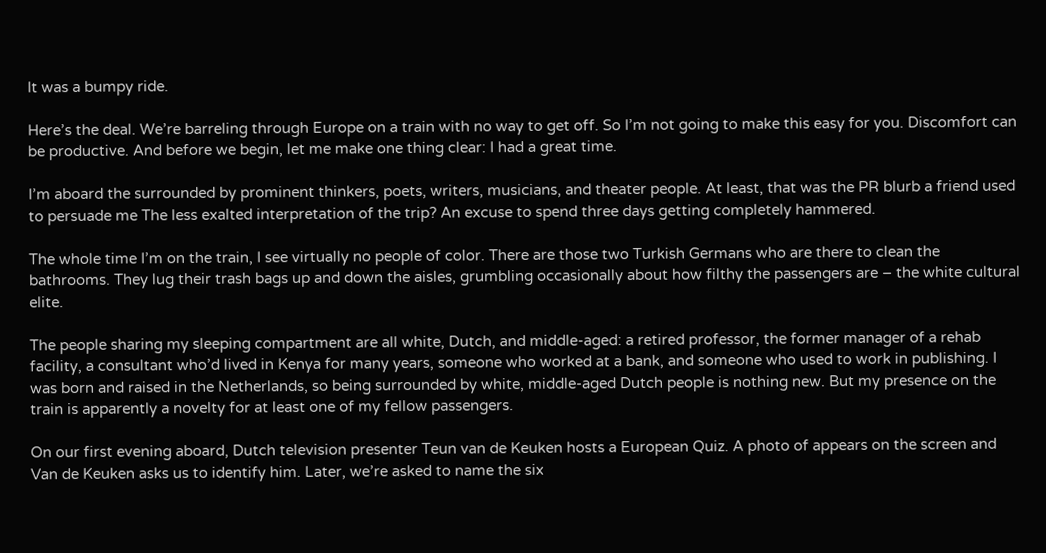It was a bumpy ride.

Here’s the deal. We’re barreling through Europe on a train with no way to get off. So I’m not going to make this easy for you. Discomfort can be productive. And before we begin, let me make one thing clear: I had a great time.

I’m aboard the surrounded by prominent thinkers, poets, writers, musicians, and theater people. At least, that was the PR blurb a friend used to persuade me The less exalted interpretation of the trip? An excuse to spend three days getting completely hammered.

The whole time I’m on the train, I see virtually no people of color. There are those two Turkish Germans who are there to clean the bathrooms. They lug their trash bags up and down the aisles, grumbling occasionally about how filthy the passengers are – the white cultural elite.

The people sharing my sleeping compartment are all white, Dutch, and middle-aged: a retired professor, the former manager of a rehab facility, a consultant who’d lived in Kenya for many years, someone who worked at a bank, and someone who used to work in publishing. I was born and raised in the Netherlands, so being surrounded by white, middle-aged Dutch people is nothing new. But my presence on the train is apparently a novelty for at least one of my fellow passengers.

On our first evening aboard, Dutch television presenter Teun van de Keuken hosts a European Quiz. A photo of appears on the screen and Van de Keuken asks us to identify him. Later, we’re asked to name the six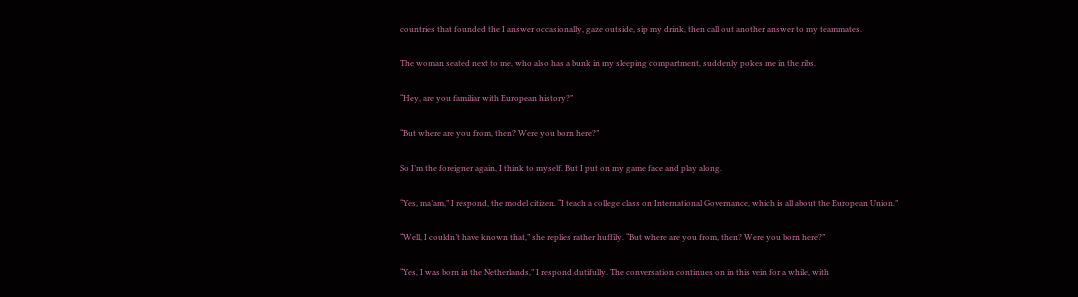countries that founded the I answer occasionally, gaze outside, sip my drink, then call out another answer to my teammates.

The woman seated next to me, who also has a bunk in my sleeping compartment, suddenly pokes me in the ribs.

“Hey, are you familiar with European history?”

“But where are you from, then? Were you born here?”

So I’m the foreigner again, I think to myself. But I put on my game face and play along.

“Yes, ma’am,” I respond, the model citizen. “I teach a college class on International Governance, which is all about the European Union.”

“Well, I couldn’t have known that,” she replies rather huffily. “But where are you from, then? Were you born here?”

“Yes, I was born in the Netherlands,” I respond dutifully. The conversation continues on in this vein for a while, with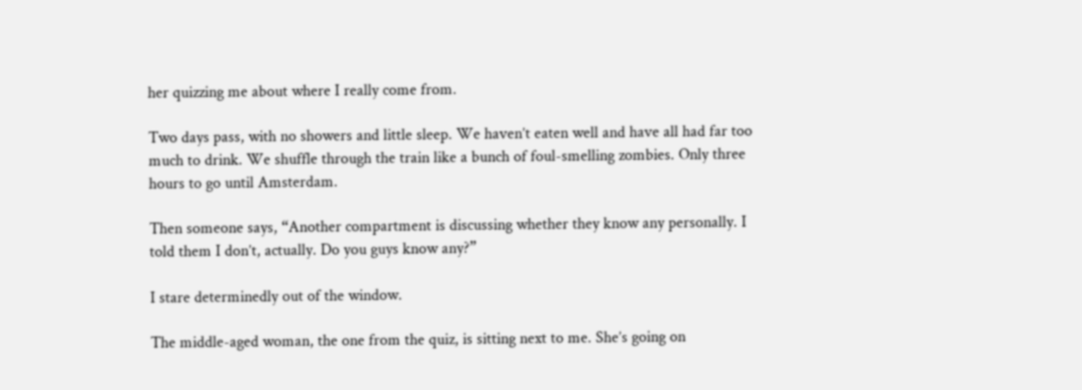her quizzing me about where I really come from.

Two days pass, with no showers and little sleep. We haven’t eaten well and have all had far too much to drink. We shuffle through the train like a bunch of foul-smelling zombies. Only three hours to go until Amsterdam.

Then someone says, “Another compartment is discussing whether they know any personally. I told them I don’t, actually. Do you guys know any?”

I stare determinedly out of the window.

The middle-aged woman, the one from the quiz, is sitting next to me. She’s going on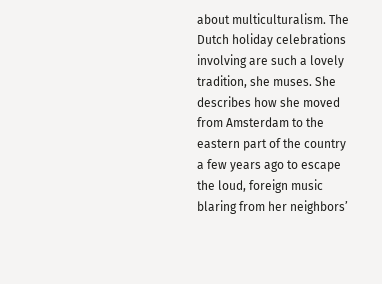about multiculturalism. The Dutch holiday celebrations involving are such a lovely tradition, she muses. She describes how she moved from Amsterdam to the eastern part of the country a few years ago to escape the loud, foreign music blaring from her neighbors’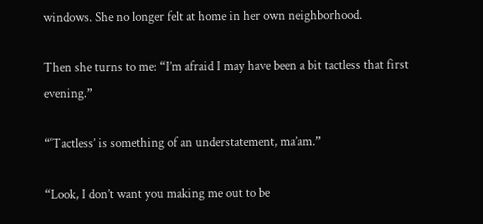windows. She no longer felt at home in her own neighborhood.

Then she turns to me: “I’m afraid I may have been a bit tactless that first evening.”

“‘Tactless’ is something of an understatement, ma’am.”

“Look, I don’t want you making me out to be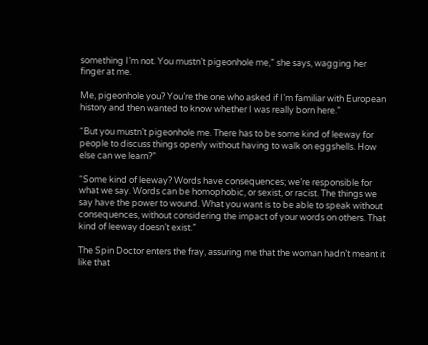something I’m not. You mustn’t pigeonhole me,” she says, wagging her finger at me.

Me, pigeonhole you? You’re the one who asked if I’m familiar with European history and then wanted to know whether I was really born here.”

“But you mustn’t pigeonhole me. There has to be some kind of leeway for people to discuss things openly without having to walk on eggshells. How else can we learn?”

“Some kind of leeway? Words have consequences; we’re responsible for what we say. Words can be homophobic, or sexist, or racist. The things we say have the power to wound. What you want is to be able to speak without consequences, without considering the impact of your words on others. That kind of leeway doesn’t exist.”

The Spin Doctor enters the fray, assuring me that the woman hadn’t meant it like that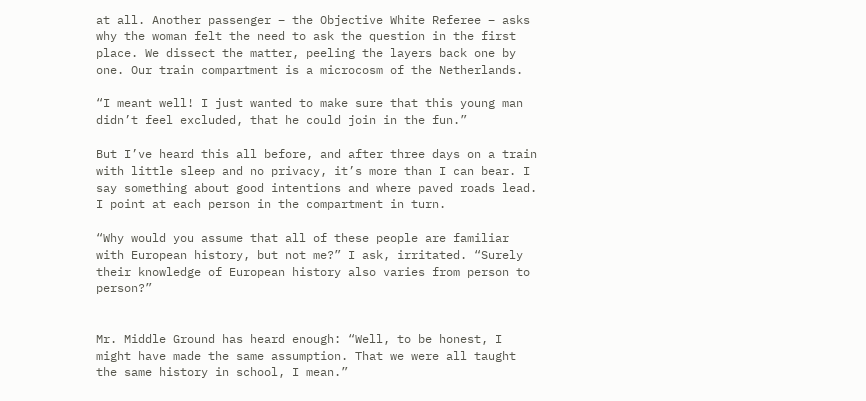at all. Another passenger – the Objective White Referee – asks why the woman felt the need to ask the question in the first place. We dissect the matter, peeling the layers back one by one. Our train compartment is a microcosm of the Netherlands.

“I meant well! I just wanted to make sure that this young man didn’t feel excluded, that he could join in the fun.”

But I’ve heard this all before, and after three days on a train with little sleep and no privacy, it’s more than I can bear. I say something about good intentions and where paved roads lead. I point at each person in the compartment in turn.

“Why would you assume that all of these people are familiar with European history, but not me?” I ask, irritated. “Surely their knowledge of European history also varies from person to person?”


Mr. Middle Ground has heard enough: “Well, to be honest, I might have made the same assumption. That we were all taught the same history in school, I mean.”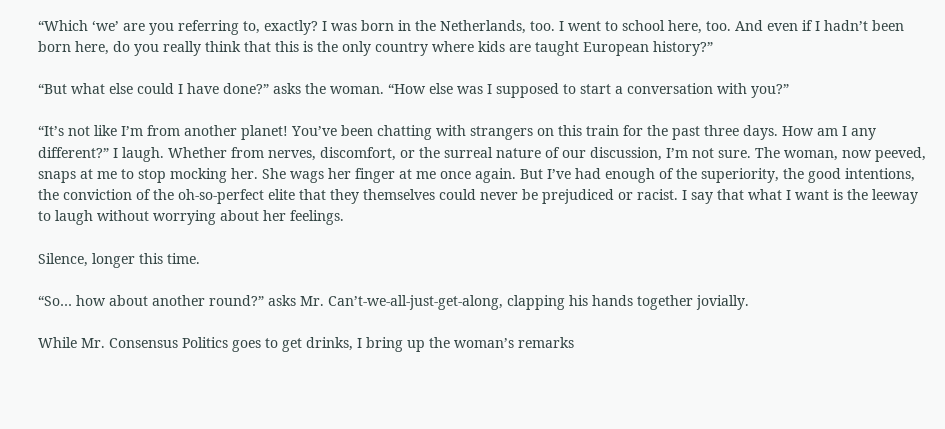“Which ‘we’ are you referring to, exactly? I was born in the Netherlands, too. I went to school here, too. And even if I hadn’t been born here, do you really think that this is the only country where kids are taught European history?”

“But what else could I have done?” asks the woman. “How else was I supposed to start a conversation with you?”

“It’s not like I’m from another planet! You’ve been chatting with strangers on this train for the past three days. How am I any different?” I laugh. Whether from nerves, discomfort, or the surreal nature of our discussion, I’m not sure. The woman, now peeved, snaps at me to stop mocking her. She wags her finger at me once again. But I’ve had enough of the superiority, the good intentions, the conviction of the oh-so-perfect elite that they themselves could never be prejudiced or racist. I say that what I want is the leeway to laugh without worrying about her feelings.

Silence, longer this time.

“So… how about another round?” asks Mr. Can’t-we-all-just-get-along, clapping his hands together jovially.

While Mr. Consensus Politics goes to get drinks, I bring up the woman’s remarks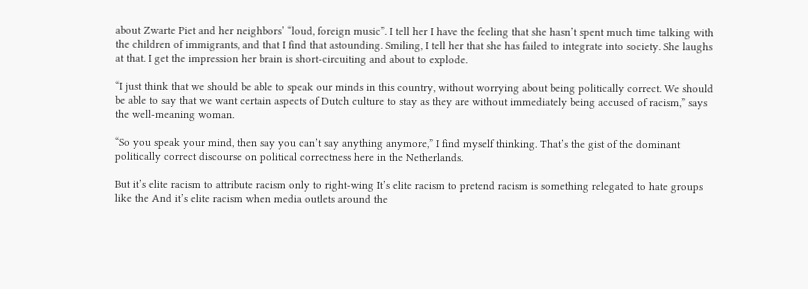about Zwarte Piet and her neighbors’ “loud, foreign music”. I tell her I have the feeling that she hasn’t spent much time talking with the children of immigrants, and that I find that astounding. Smiling, I tell her that she has failed to integrate into society. She laughs at that. I get the impression her brain is short-circuiting and about to explode.

“I just think that we should be able to speak our minds in this country, without worrying about being politically correct. We should be able to say that we want certain aspects of Dutch culture to stay as they are without immediately being accused of racism,” says the well-meaning woman.

“So you speak your mind, then say you can’t say anything anymore,” I find myself thinking. That’s the gist of the dominant politically correct discourse on political correctness here in the Netherlands.

But it’s elite racism to attribute racism only to right-wing It’s elite racism to pretend racism is something relegated to hate groups like the And it’s elite racism when media outlets around the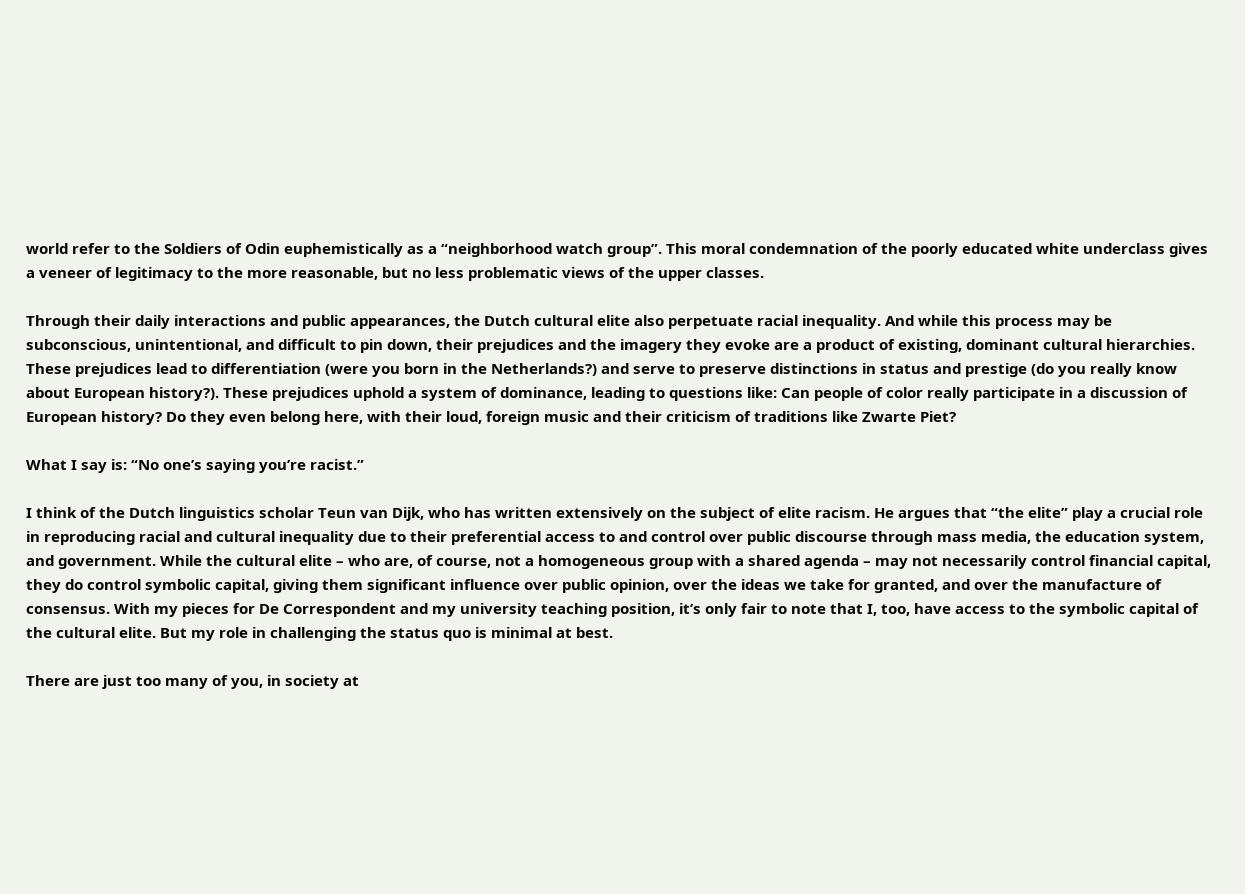world refer to the Soldiers of Odin euphemistically as a “neighborhood watch group”. This moral condemnation of the poorly educated white underclass gives a veneer of legitimacy to the more reasonable, but no less problematic views of the upper classes.

Through their daily interactions and public appearances, the Dutch cultural elite also perpetuate racial inequality. And while this process may be subconscious, unintentional, and difficult to pin down, their prejudices and the imagery they evoke are a product of existing, dominant cultural hierarchies. These prejudices lead to differentiation (were you born in the Netherlands?) and serve to preserve distinctions in status and prestige (do you really know about European history?). These prejudices uphold a system of dominance, leading to questions like: Can people of color really participate in a discussion of European history? Do they even belong here, with their loud, foreign music and their criticism of traditions like Zwarte Piet?

What I say is: “No one’s saying you’re racist.”

I think of the Dutch linguistics scholar Teun van Dijk, who has written extensively on the subject of elite racism. He argues that “the elite” play a crucial role in reproducing racial and cultural inequality due to their preferential access to and control over public discourse through mass media, the education system, and government. While the cultural elite – who are, of course, not a homogeneous group with a shared agenda – may not necessarily control financial capital, they do control symbolic capital, giving them significant influence over public opinion, over the ideas we take for granted, and over the manufacture of consensus. With my pieces for De Correspondent and my university teaching position, it’s only fair to note that I, too, have access to the symbolic capital of the cultural elite. But my role in challenging the status quo is minimal at best.

There are just too many of you, in society at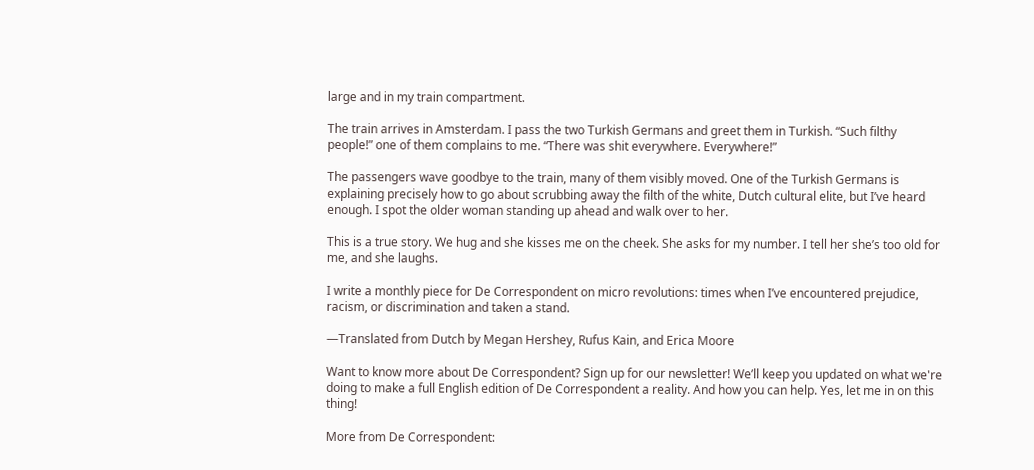large and in my train compartment.

The train arrives in Amsterdam. I pass the two Turkish Germans and greet them in Turkish. “Such filthy people!” one of them complains to me. “There was shit everywhere. Everywhere!”

The passengers wave goodbye to the train, many of them visibly moved. One of the Turkish Germans is explaining precisely how to go about scrubbing away the filth of the white, Dutch cultural elite, but I’ve heard enough. I spot the older woman standing up ahead and walk over to her.

This is a true story. We hug and she kisses me on the cheek. She asks for my number. I tell her she’s too old for me, and she laughs.

I write a monthly piece for De Correspondent on micro revolutions: times when I’ve encountered prejudice, racism, or discrimination and taken a stand.

—Translated from Dutch by Megan Hershey, Rufus Kain, and Erica Moore

Want to know more about De Correspondent? Sign up for our newsletter! We’ll keep you updated on what we're doing to make a full English edition of De Correspondent a reality. And how you can help. Yes, let me in on this thing!

More from De Correspondent: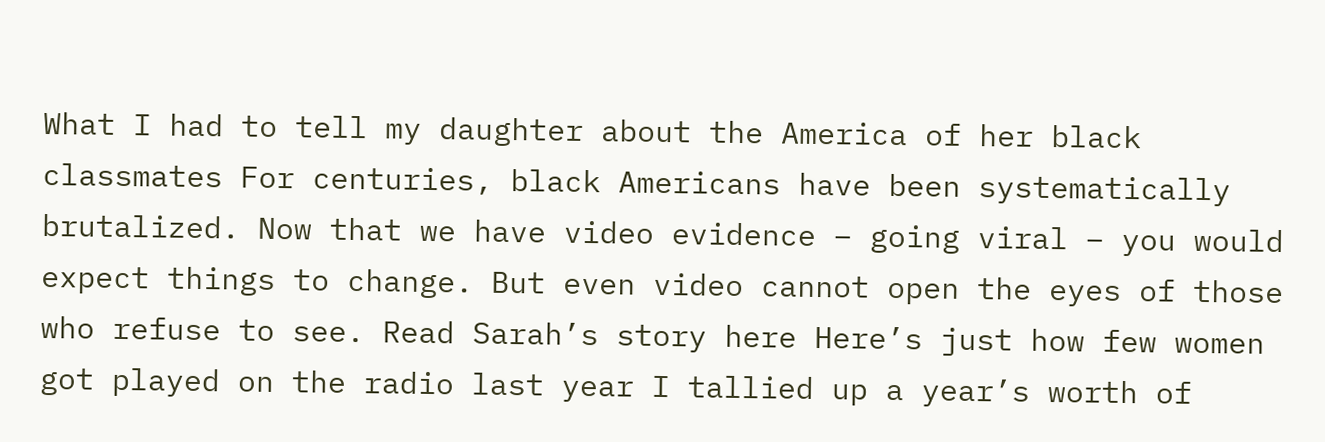What I had to tell my daughter about the America of her black classmates For centuries, black Americans have been systematically brutalized. Now that we have video evidence – going viral – you would expect things to change. But even video cannot open the eyes of those who refuse to see. Read Sarah’s story here Here’s just how few women got played on the radio last year I tallied up a year’s worth of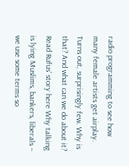radio programming to see how many female artists get airplay. Turns out, surprisingly few. Why is that? And what can we do about it? Read Rufus’ story here Why talking is lying Muslims, bankers, liberals – we use some terms so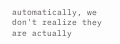automatically, we don't realize they are actually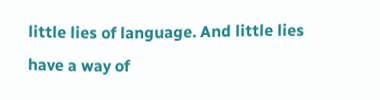little lies of language. And little lies have a way of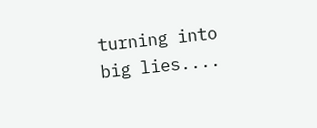turning into big lies....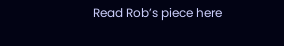Read Rob’s piece here